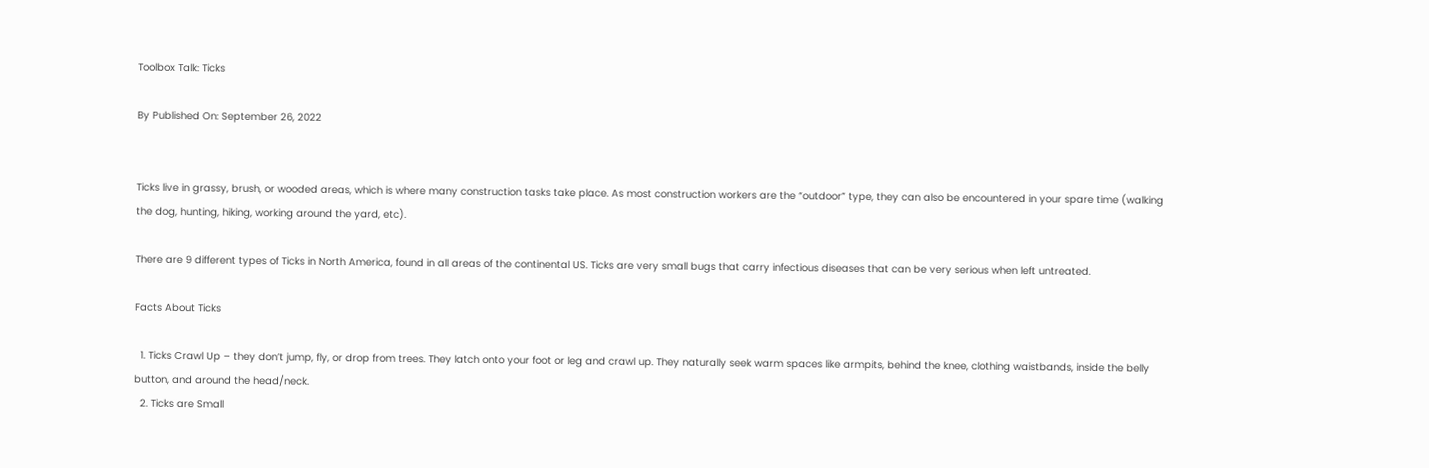Toolbox Talk: Ticks

By Published On: September 26, 2022


Ticks live in grassy, brush, or wooded areas, which is where many construction tasks take place. As most construction workers are the “outdoor” type, they can also be encountered in your spare time (walking the dog, hunting, hiking, working around the yard, etc).

There are 9 different types of Ticks in North America, found in all areas of the continental US. Ticks are very small bugs that carry infectious diseases that can be very serious when left untreated.

Facts About Ticks

  1. Ticks Crawl Up – they don’t jump, fly, or drop from trees. They latch onto your foot or leg and crawl up. They naturally seek warm spaces like armpits, behind the knee, clothing waistbands, inside the belly button, and around the head/neck.
  2. Ticks are Small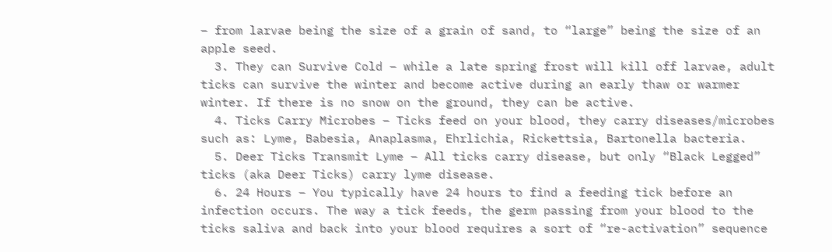– from larvae being the size of a grain of sand, to “large” being the size of an apple seed.
  3. They can Survive Cold – while a late spring frost will kill off larvae, adult ticks can survive the winter and become active during an early thaw or warmer winter. If there is no snow on the ground, they can be active.
  4. Ticks Carry Microbes – Ticks feed on your blood, they carry diseases/microbes such as: Lyme, Babesia, Anaplasma, Ehrlichia, Rickettsia, Bartonella bacteria.
  5. Deer Ticks Transmit Lyme – All ticks carry disease, but only “Black Legged” ticks (aka Deer Ticks) carry lyme disease.
  6. 24 Hours – You typically have 24 hours to find a feeding tick before an infection occurs. The way a tick feeds, the germ passing from your blood to the ticks saliva and back into your blood requires a sort of “re-activation” sequence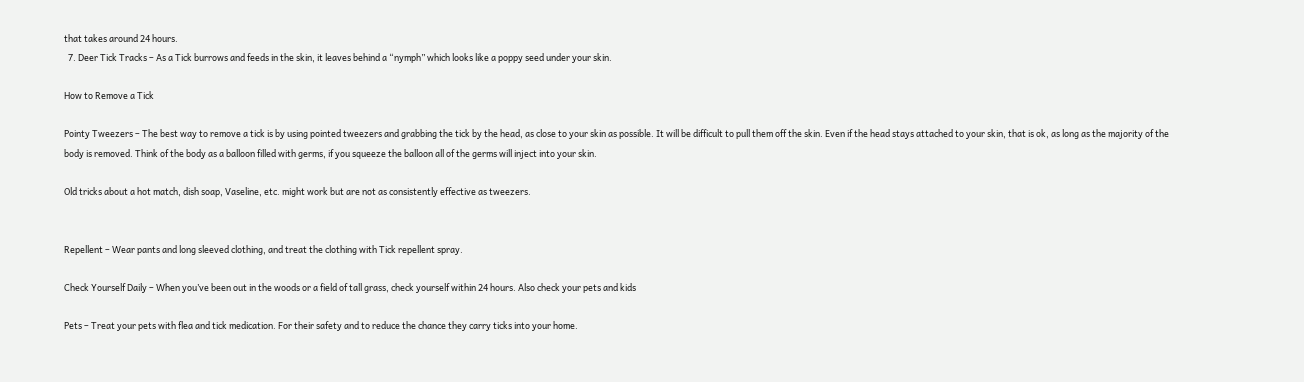that takes around 24 hours.
  7. Deer Tick Tracks – As a Tick burrows and feeds in the skin, it leaves behind a “nymph” which looks like a poppy seed under your skin.

How to Remove a Tick

Pointy Tweezers – The best way to remove a tick is by using pointed tweezers and grabbing the tick by the head, as close to your skin as possible. It will be difficult to pull them off the skin. Even if the head stays attached to your skin, that is ok, as long as the majority of the body is removed. Think of the body as a balloon filled with germs, if you squeeze the balloon all of the germs will inject into your skin.

Old tricks about a hot match, dish soap, Vaseline, etc. might work but are not as consistently effective as tweezers.


Repellent – Wear pants and long sleeved clothing, and treat the clothing with Tick repellent spray.

Check Yourself Daily – When you’ve been out in the woods or a field of tall grass, check yourself within 24 hours. Also check your pets and kids

Pets – Treat your pets with flea and tick medication. For their safety and to reduce the chance they carry ticks into your home.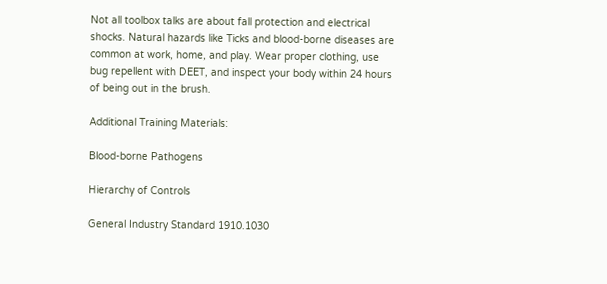Not all toolbox talks are about fall protection and electrical shocks. Natural hazards like Ticks and blood-borne diseases are common at work, home, and play. Wear proper clothing, use bug repellent with DEET, and inspect your body within 24 hours of being out in the brush.

Additional Training Materials:

Blood-borne Pathogens

Hierarchy of Controls

General Industry Standard 1910.1030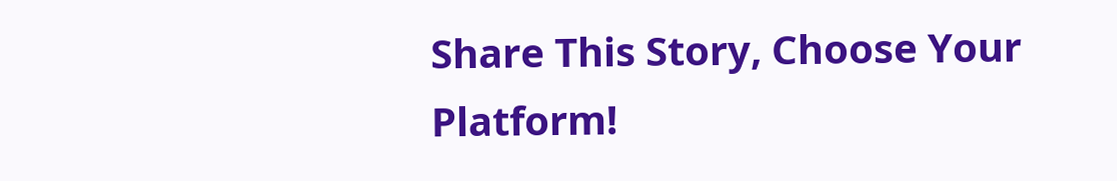Share This Story, Choose Your Platform!